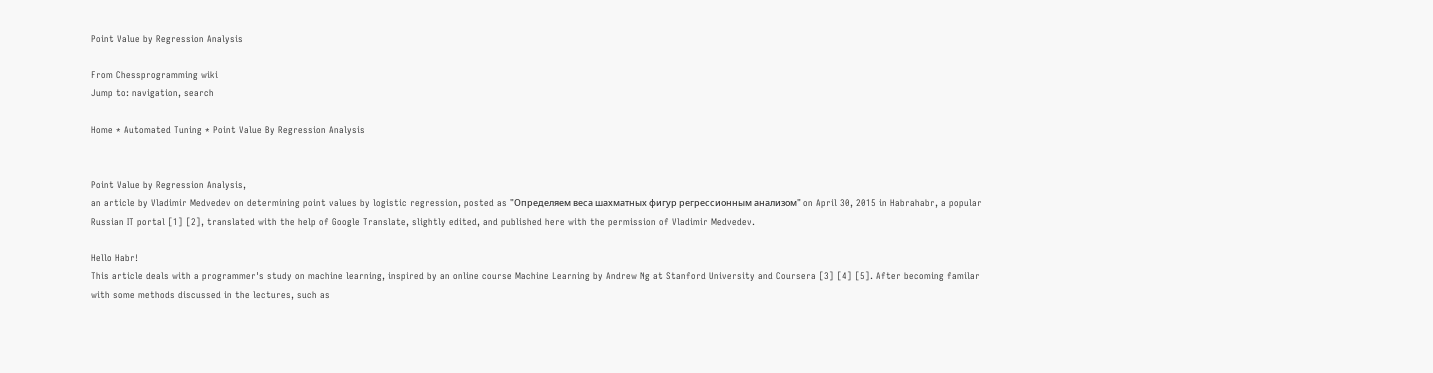Point Value by Regression Analysis

From Chessprogramming wiki
Jump to: navigation, search

Home * Automated Tuning * Point Value By Regression Analysis


Point Value by Regression Analysis,
an article by Vladimir Medvedev on determining point values by logistic regression, posted as "Определяем веса шахматных фигур регрессионным анализом" on April 30, 2015 in Habrahabr, a popular Russian IT portal [1] [2], translated with the help of Google Translate, slightly edited, and published here with the permission of Vladimir Medvedev.

Hello Habr!
This article deals with a programmer's study on machine learning, inspired by an online course Machine Learning by Andrew Ng at Stanford University and Coursera [3] [4] [5]. After becoming familar with some methods discussed in the lectures, such as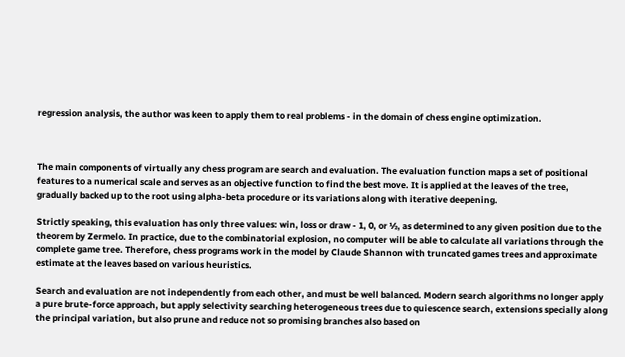regression analysis, the author was keen to apply them to real problems - in the domain of chess engine optimization.



The main components of virtually any chess program are search and evaluation. The evaluation function maps a set of positional features to a numerical scale and serves as an objective function to find the best move. It is applied at the leaves of the tree, gradually backed up to the root using alpha-beta procedure or its variations along with iterative deepening.

Strictly speaking, this evaluation has only three values: win, loss or draw - 1, 0, or ½, as determined to any given position due to the theorem by Zermelo. In practice, due to the combinatorial explosion, no computer will be able to calculate all variations through the complete game tree. Therefore, chess programs work in the model by Claude Shannon with truncated games trees and approximate estimate at the leaves based on various heuristics.

Search and evaluation are not independently from each other, and must be well balanced. Modern search algorithms no longer apply a pure brute-force approach, but apply selectivity searching heterogeneous trees due to quiescence search, extensions specially along the principal variation, but also prune and reduce not so promising branches also based on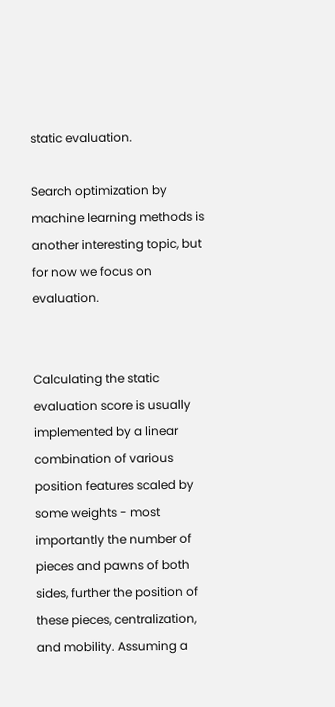static evaluation.

Search optimization by machine learning methods is another interesting topic, but for now we focus on evaluation.


Calculating the static evaluation score is usually implemented by a linear combination of various position features scaled by some weights - most importantly the number of pieces and pawns of both sides, further the position of these pieces, centralization, and mobility. Assuming a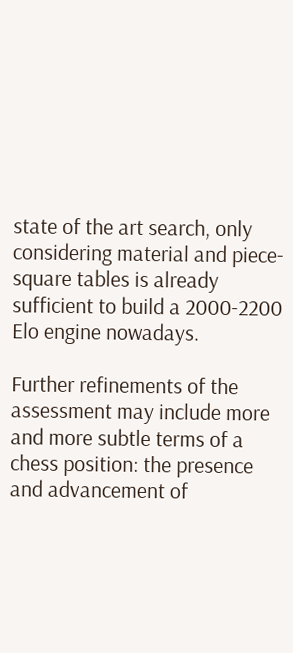state of the art search, only considering material and piece-square tables is already sufficient to build a 2000-2200 Elo engine nowadays.

Further refinements of the assessment may include more and more subtle terms of a chess position: the presence and advancement of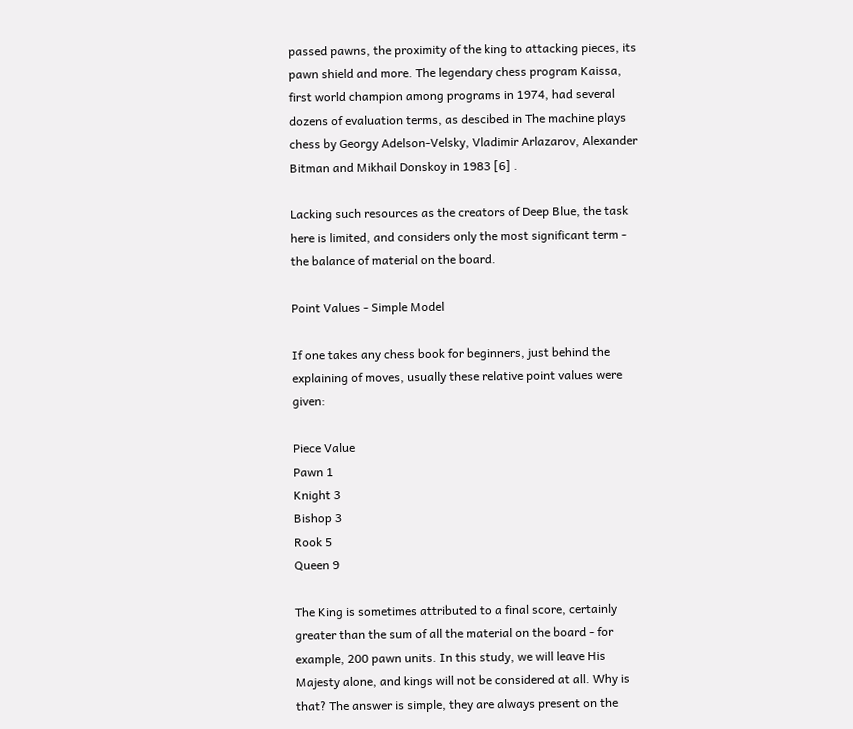passed pawns, the proximity of the king to attacking pieces, its pawn shield and more. The legendary chess program Kaissa, first world champion among programs in 1974, had several dozens of evaluation terms, as descibed in The machine plays chess by Georgy Adelson-Velsky, Vladimir Arlazarov, Alexander Bitman and Mikhail Donskoy in 1983 [6] .

Lacking such resources as the creators of Deep Blue, the task here is limited, and considers only the most significant term - the balance of material on the board.

Point Values - Simple Model

If one takes any chess book for beginners, just behind the explaining of moves, usually these relative point values were given:

Piece Value
Pawn 1
Knight 3
Bishop 3
Rook 5
Queen 9

The King is sometimes attributed to a final score, certainly greater than the sum of all the material on the board - for example, 200 pawn units. In this study, we will leave His Majesty alone, and kings will not be considered at all. Why is that? The answer is simple, they are always present on the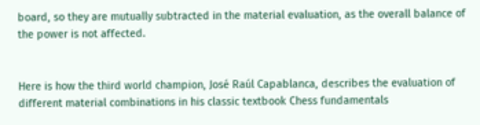board, so they are mutually subtracted in the material evaluation, as the overall balance of the power is not affected.


Here is how the third world champion, José Raúl Capablanca, describes the evaluation of different material combinations in his classic textbook Chess fundamentals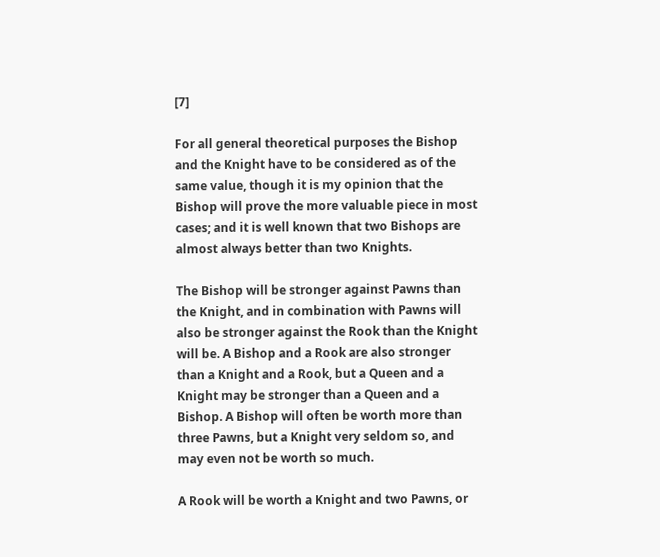[7]

For all general theoretical purposes the Bishop and the Knight have to be considered as of the same value, though it is my opinion that the Bishop will prove the more valuable piece in most cases; and it is well known that two Bishops are almost always better than two Knights.

The Bishop will be stronger against Pawns than the Knight, and in combination with Pawns will also be stronger against the Rook than the Knight will be. A Bishop and a Rook are also stronger than a Knight and a Rook, but a Queen and a Knight may be stronger than a Queen and a Bishop. A Bishop will often be worth more than three Pawns, but a Knight very seldom so, and may even not be worth so much.

A Rook will be worth a Knight and two Pawns, or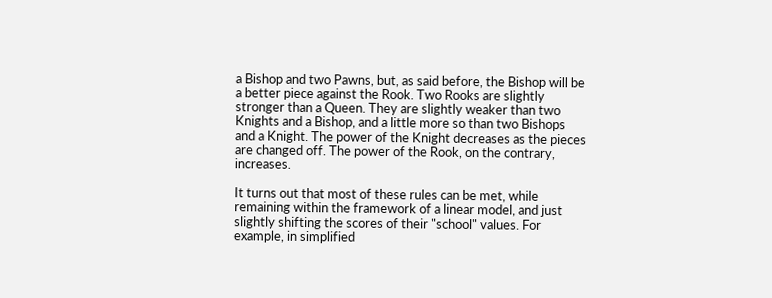a Bishop and two Pawns, but, as said before, the Bishop will be a better piece against the Rook. Two Rooks are slightly stronger than a Queen. They are slightly weaker than two Knights and a Bishop, and a little more so than two Bishops and a Knight. The power of the Knight decreases as the pieces are changed off. The power of the Rook, on the contrary, increases.

It turns out that most of these rules can be met, while remaining within the framework of a linear model, and just slightly shifting the scores of their "school" values. For example, in simplified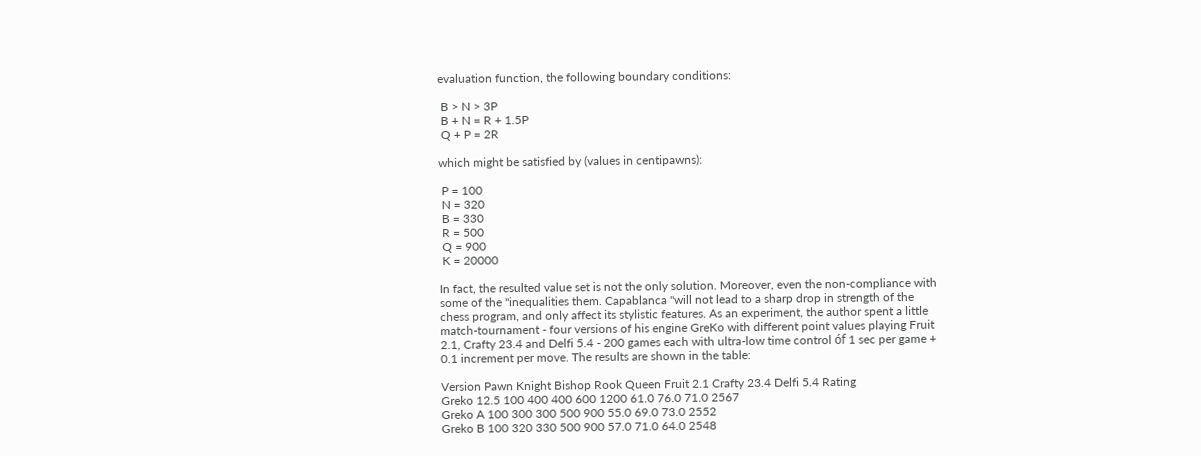evaluation function, the following boundary conditions:

 B > N > 3P
 B + N = R + 1.5P
 Q + P = 2R

which might be satisfied by (values in centipawns):

 P = 100
 N = 320
 B = 330
 R = 500
 Q = 900
 K = 20000

In fact, the resulted value set is not the only solution. Moreover, even the non-compliance with some of the "inequalities them. Capablanca "will not lead to a sharp drop in strength of the chess program, and only affect its stylistic features. As an experiment, the author spent a little match-tournament - four versions of his engine GreKo with different point values playing Fruit 2.1, Crafty 23.4 and Delfi 5.4 - 200 games each with ultra-low time control óf 1 sec per game + 0.1 increment per move. The results are shown in the table:

Version Pawn Knight Bishop Rook Queen Fruit 2.1 Crafty 23.4 Delfi 5.4 Rating
Greko 12.5 100 400 400 600 1200 61.0 76.0 71.0 2567
Greko A 100 300 300 500 900 55.0 69.0 73.0 2552
Greko B 100 320 330 500 900 57.0 71.0 64.0 2548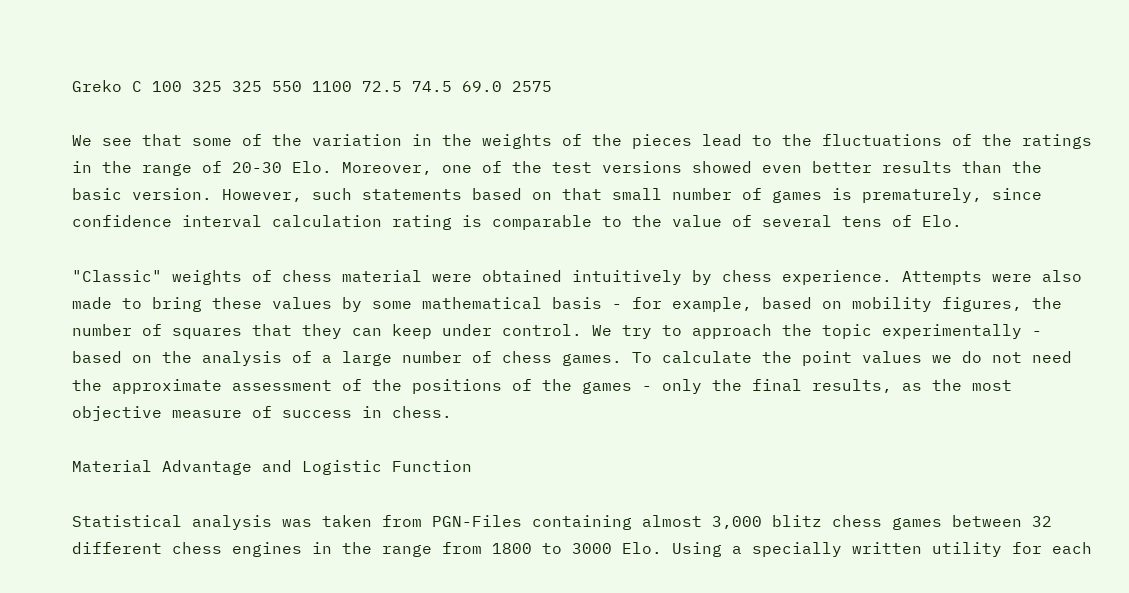Greko C 100 325 325 550 1100 72.5 74.5 69.0 2575

We see that some of the variation in the weights of the pieces lead to the fluctuations of the ratings in the range of 20-30 Elo. Moreover, one of the test versions showed even better results than the basic version. However, such statements based on that small number of games is prematurely, since confidence interval calculation rating is comparable to the value of several tens of Elo.

"Classic" weights of chess material were obtained intuitively by chess experience. Attempts were also made to bring these values by some mathematical basis - for example, based on mobility figures, the number of squares that they can keep under control. We try to approach the topic experimentally - based on the analysis of a large number of chess games. To calculate the point values we do not need the approximate assessment of the positions of the games - only the final results, as the most objective measure of success in chess.

Material Advantage and Logistic Function

Statistical analysis was taken from PGN-Files containing almost 3,000 blitz chess games between 32 different chess engines in the range from 1800 to 3000 Elo. Using a specially written utility for each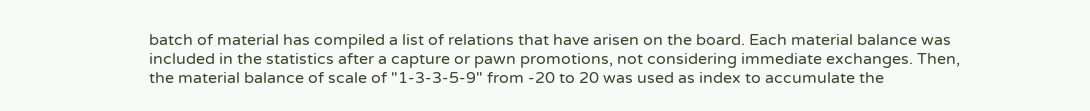batch of material has compiled a list of relations that have arisen on the board. Each material balance was included in the statistics after a capture or pawn promotions, not considering immediate exchanges. Then, the material balance of scale of "1-3-3-5-9" from -20 to 20 was used as index to accumulate the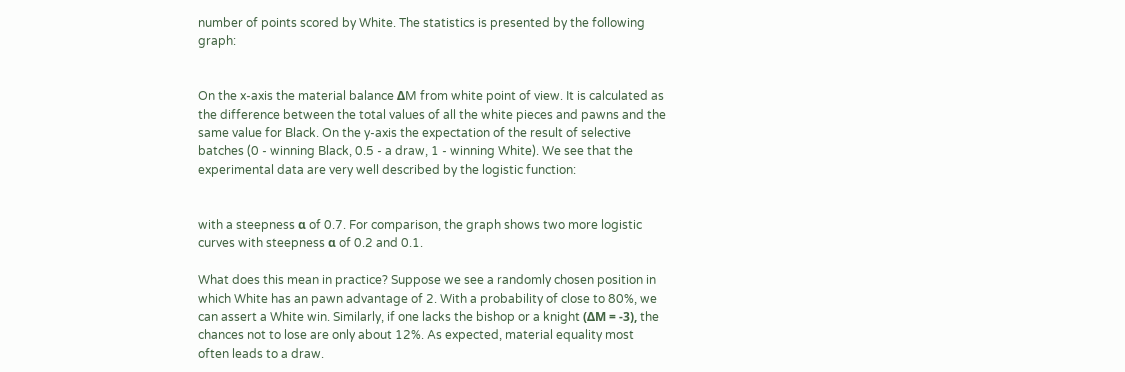number of points scored by White. The statistics is presented by the following graph:


On the x-axis the material balance ΔM from white point of view. It is calculated as the difference between the total values of all the white pieces and pawns and the same value for Black. On the y-axis the expectation of the result of selective batches (0 - winning Black, 0.5 - a draw, 1 - winning White). We see that the experimental data are very well described by the logistic function:


with a steepness α of 0.7. For comparison, the graph shows two more logistic curves with steepness α of 0.2 and 0.1.

What does this mean in practice? Suppose we see a randomly chosen position in which White has an pawn advantage of 2. With a probability of close to 80%, we can assert a White win. Similarly, if one lacks the bishop or a knight (ΔM = -3), the chances not to lose are only about 12%. As expected, material equality most often leads to a draw.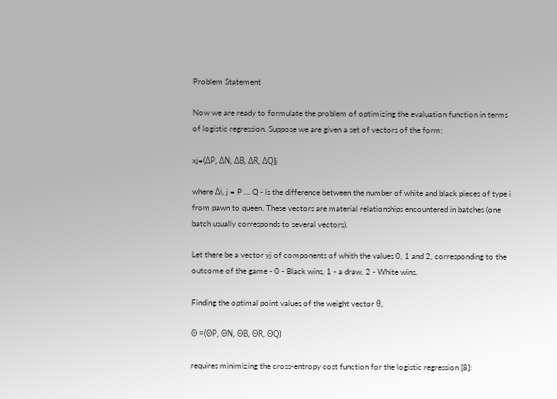Problem Statement

Now we are ready to formulate the problem of optimizing the evaluation function in terms of logistic regression. Suppose we are given a set of vectors of the form:

xj=(ΔP, ΔN, ΔB, ΔR, ΔQ)j

where Δi, j = P ... Q - is the difference between the number of white and black pieces of type i from pawn to queen. These vectors are material relationships encountered in batches (one batch usually corresponds to several vectors).

Let there be a vector yj of components of whith the values 0, 1 and 2, corresponding to the outcome of the game - 0 - Black wins, 1 - a draw, 2 - White wins.

Finding the optimal point values of the weight vector θ,

Θ =(ΘP, ΘN, ΘB, ΘR, ΘQ)

requires minimizing the cross-entropy cost function for the logistic regression [8]: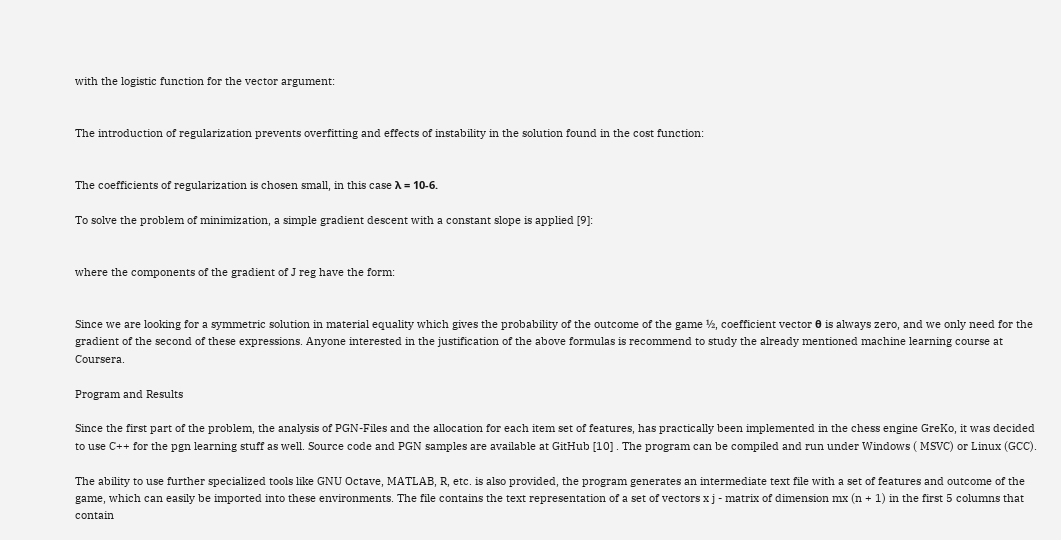with the logistic function for the vector argument:


The introduction of regularization prevents overfitting and effects of instability in the solution found in the cost function:


The coefficients of regularization is chosen small, in this case λ = 10-6.

To solve the problem of minimization, a simple gradient descent with a constant slope is applied [9]:


where the components of the gradient of J reg have the form:


Since we are looking for a symmetric solution in material equality which gives the probability of the outcome of the game ½, coefficient vector θ is always zero, and we only need for the gradient of the second of these expressions. Anyone interested in the justification of the above formulas is recommend to study the already mentioned machine learning course at Coursera.

Program and Results

Since the first part of the problem, the analysis of PGN-Files and the allocation for each item set of features, has practically been implemented in the chess engine GreKo, it was decided to use C++ for the pgn learning stuff as well. Source code and PGN samples are available at GitHub [10] . The program can be compiled and run under Windows ( MSVC) or Linux (GCC).

The ability to use further specialized tools like GNU Octave, MATLAB, R, etc. is also provided, the program generates an intermediate text file with a set of features and outcome of the game, which can easily be imported into these environments. The file contains the text representation of a set of vectors x j - matrix of dimension mx (n + 1) in the first 5 columns that contain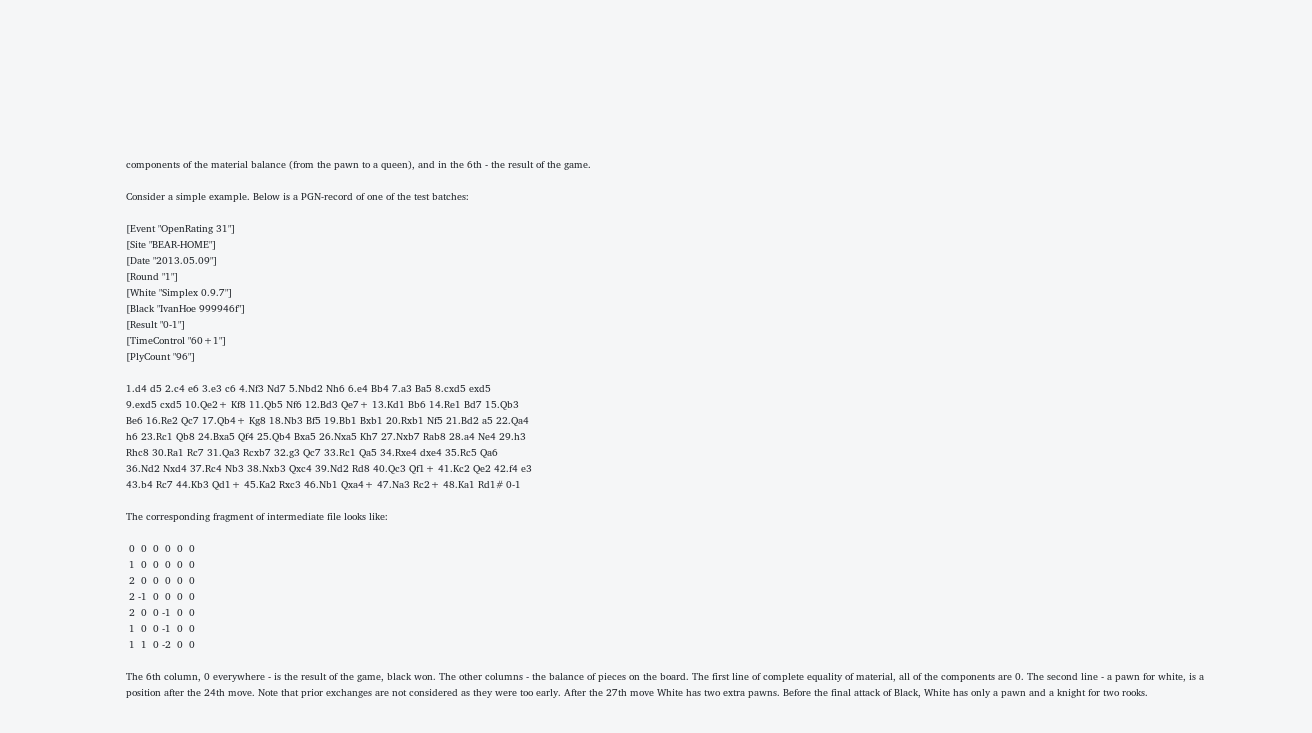components of the material balance (from the pawn to a queen), and in the 6th - the result of the game.

Consider a simple example. Below is a PGN-record of one of the test batches:

[Event "OpenRating 31"]
[Site "BEAR-HOME"]
[Date "2013.05.09"]
[Round "1"]
[White "Simplex 0.9.7"]
[Black "IvanHoe 999946f"]
[Result "0-1"]
[TimeControl "60+1"]
[PlyCount "96"]

1.d4 d5 2.c4 e6 3.e3 c6 4.Nf3 Nd7 5.Nbd2 Nh6 6.e4 Bb4 7.a3 Ba5 8.cxd5 exd5
9.exd5 cxd5 10.Qe2+ Kf8 11.Qb5 Nf6 12.Bd3 Qe7+ 13.Kd1 Bb6 14.Re1 Bd7 15.Qb3
Be6 16.Re2 Qc7 17.Qb4+ Kg8 18.Nb3 Bf5 19.Bb1 Bxb1 20.Rxb1 Nf5 21.Bd2 a5 22.Qa4
h6 23.Rc1 Qb8 24.Bxa5 Qf4 25.Qb4 Bxa5 26.Nxa5 Kh7 27.Nxb7 Rab8 28.a4 Ne4 29.h3
Rhc8 30.Ra1 Rc7 31.Qa3 Rcxb7 32.g3 Qc7 33.Rc1 Qa5 34.Rxe4 dxe4 35.Rc5 Qa6
36.Nd2 Nxd4 37.Rc4 Nb3 38.Nxb3 Qxc4 39.Nd2 Rd8 40.Qc3 Qf1+ 41.Kc2 Qe2 42.f4 e3
43.b4 Rc7 44.Kb3 Qd1+ 45.Ka2 Rxc3 46.Nb1 Qxa4+ 47.Na3 Rc2+ 48.Ka1 Rd1# 0-1

The corresponding fragment of intermediate file looks like:

 0  0  0  0  0  0
 1  0  0  0  0  0
 2  0  0  0  0  0
 2 -1  0  0  0  0
 2  0  0 -1  0  0
 1  0  0 -1  0  0
 1  1  0 -2  0  0

The 6th column, 0 everywhere - is the result of the game, black won. The other columns - the balance of pieces on the board. The first line of complete equality of material, all of the components are 0. The second line - a pawn for white, is a position after the 24th move. Note that prior exchanges are not considered as they were too early. After the 27th move White has two extra pawns. Before the final attack of Black, White has only a pawn and a knight for two rooks.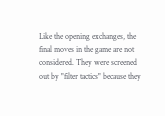Like the opening exchanges, the final moves in the game are not considered. They were screened out by "filter tactics" because they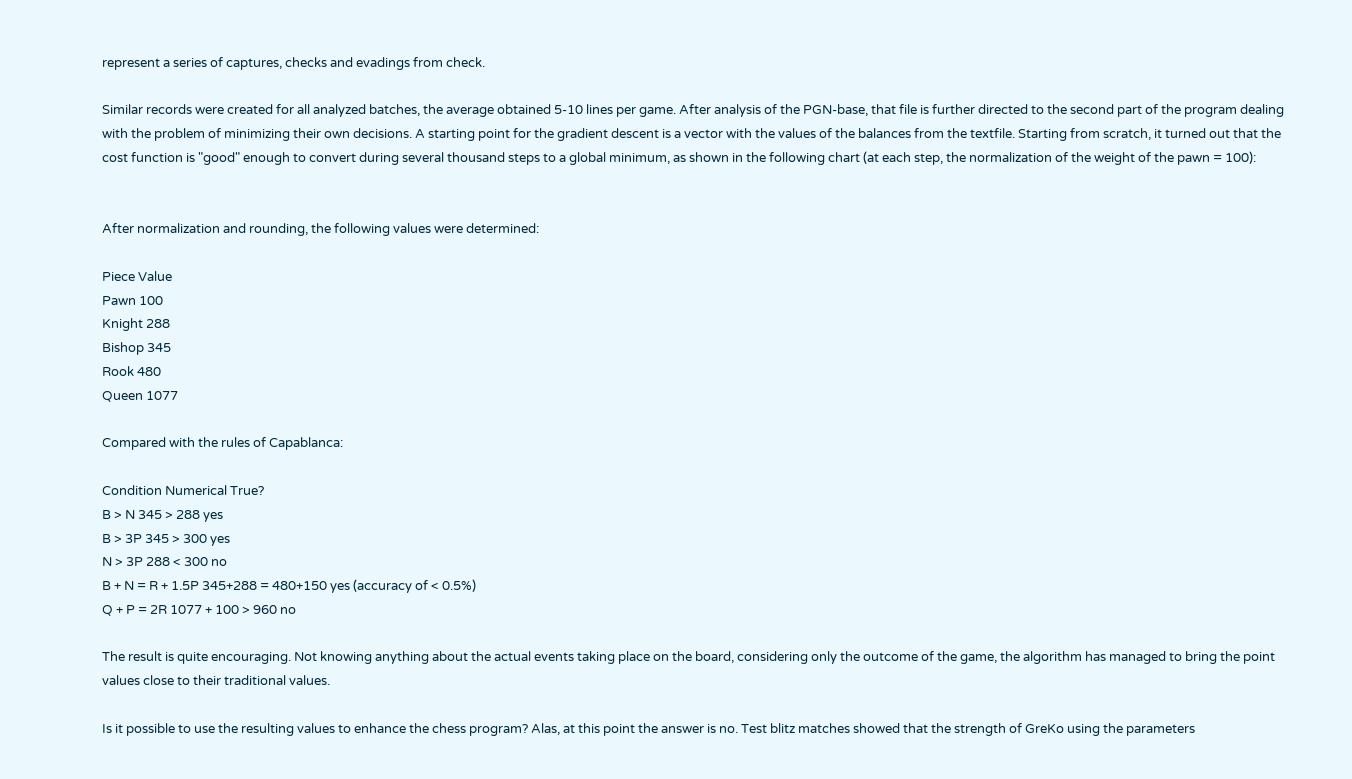represent a series of captures, checks and evadings from check.

Similar records were created for all analyzed batches, the average obtained 5-10 lines per game. After analysis of the PGN-base, that file is further directed to the second part of the program dealing with the problem of minimizing their own decisions. A starting point for the gradient descent is a vector with the values of the balances from the textfile. Starting from scratch, it turned out that the cost function is "good" enough to convert during several thousand steps to a global minimum, as shown in the following chart (at each step, the normalization of the weight of the pawn = 100):


After normalization and rounding, the following values were determined:

Piece Value
Pawn 100
Knight 288
Bishop 345
Rook 480
Queen 1077

Compared with the rules of Capablanca:

Condition Numerical True?
B > N 345 > 288 yes
B > 3P 345 > 300 yes
N > 3P 288 < 300 no
B + N = R + 1.5P 345+288 = 480+150 yes (accuracy of < 0.5%)
Q + P = 2R 1077 + 100 > 960 no

The result is quite encouraging. Not knowing anything about the actual events taking place on the board, considering only the outcome of the game, the algorithm has managed to bring the point values close to their traditional values.

Is it possible to use the resulting values to enhance the chess program? Alas, at this point the answer is no. Test blitz matches showed that the strength of GreKo using the parameters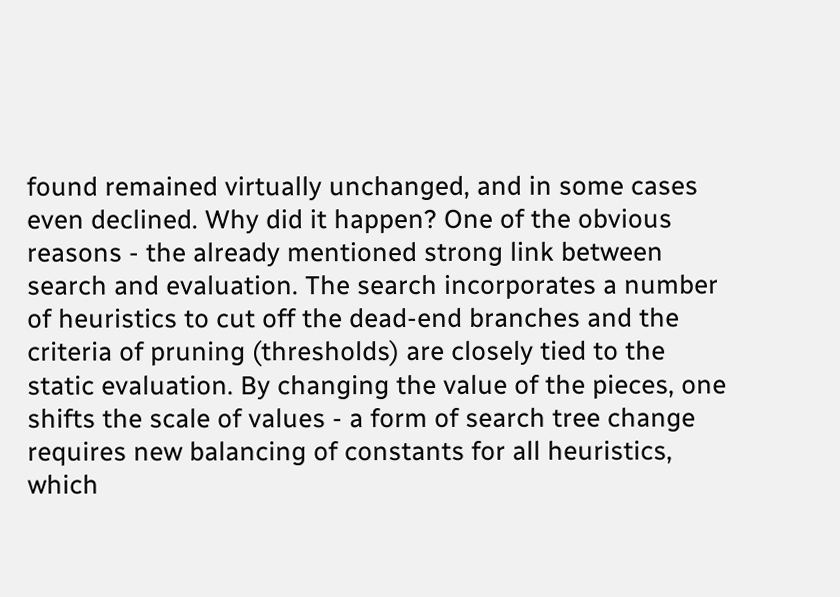found remained virtually unchanged, and in some cases even declined. Why did it happen? One of the obvious reasons - the already mentioned strong link between search and evaluation. The search incorporates a number of heuristics to cut off the dead-end branches and the criteria of pruning (thresholds) are closely tied to the static evaluation. By changing the value of the pieces, one shifts the scale of values - a form of search tree change requires new balancing of constants for all heuristics, which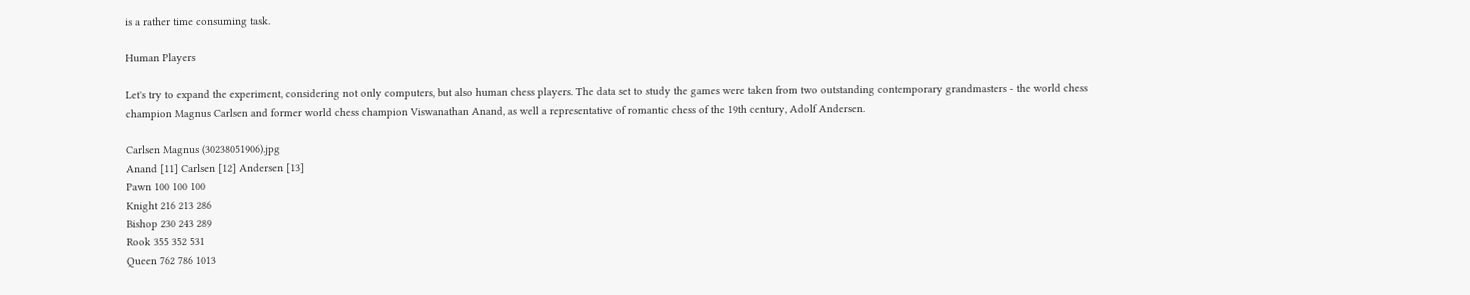is a rather time consuming task.

Human Players

Let's try to expand the experiment, considering not only computers, but also human chess players. The data set to study the games were taken from two outstanding contemporary grandmasters - the world chess champion Magnus Carlsen and former world chess champion Viswanathan Anand, as well a representative of romantic chess of the 19th century, Adolf Andersen.

Carlsen Magnus (30238051906).jpg
Anand [11] Carlsen [12] Andersen [13]
Pawn 100 100 100
Knight 216 213 286
Bishop 230 243 289
Rook 355 352 531
Queen 762 786 1013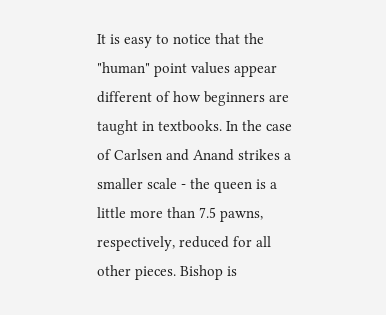It is easy to notice that the "human" point values appear different of how beginners are taught in textbooks. In the case of Carlsen and Anand strikes a smaller scale - the queen is a little more than 7.5 pawns, respectively, reduced for all other pieces. Bishop is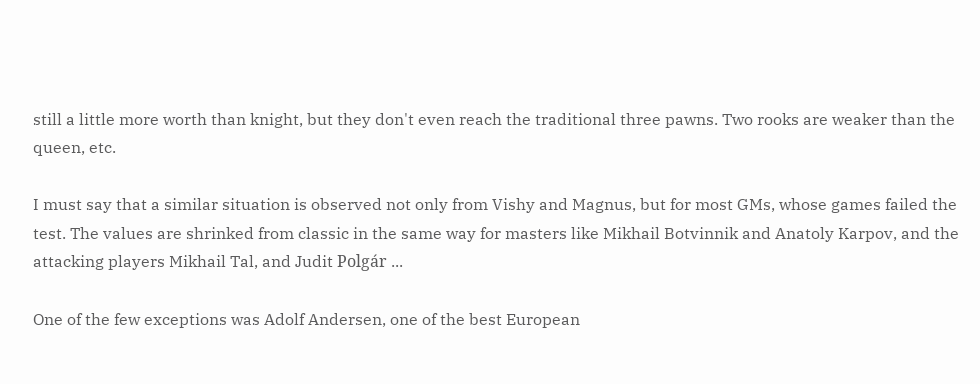still a little more worth than knight, but they don't even reach the traditional three pawns. Two rooks are weaker than the queen, etc.

I must say that a similar situation is observed not only from Vishy and Magnus, but for most GMs, whose games failed the test. The values are shrinked from classic in the same way for masters like Mikhail Botvinnik and Anatoly Karpov, and the attacking players Mikhail Tal, and Judit Polgár ...

One of the few exceptions was Adolf Andersen, one of the best European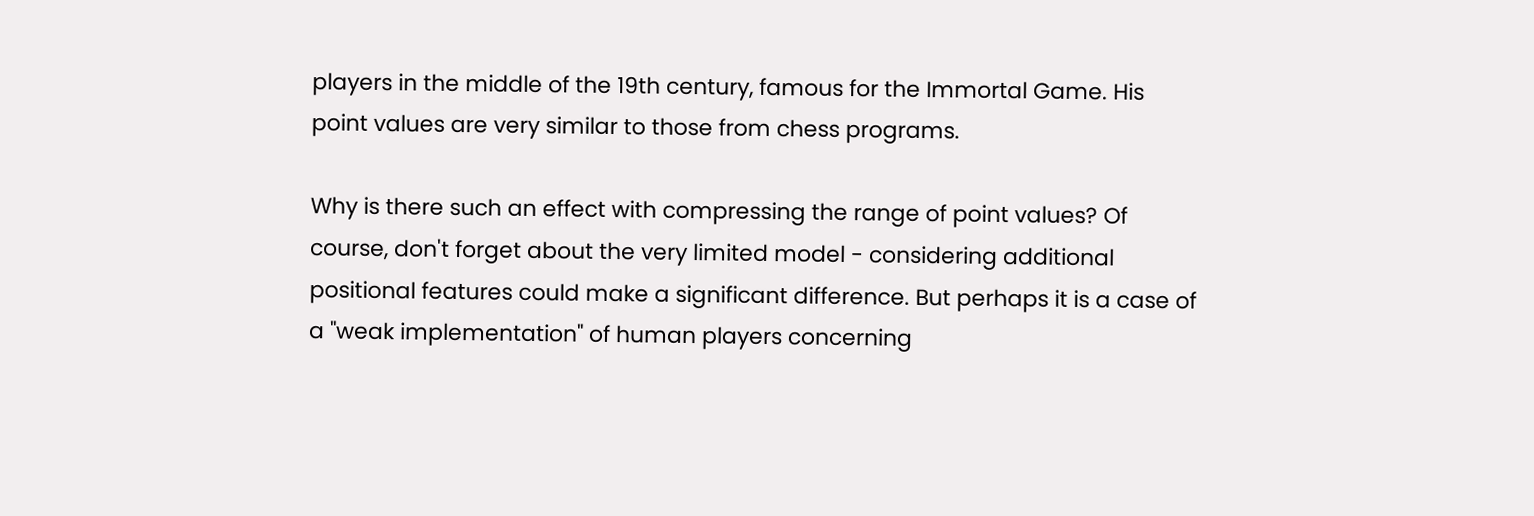players in the middle of the 19th century, famous for the Immortal Game. His point values are very similar to those from chess programs.

Why is there such an effect with compressing the range of point values? Of course, don't forget about the very limited model - considering additional positional features could make a significant difference. But perhaps it is a case of a "weak implementation" of human players concerning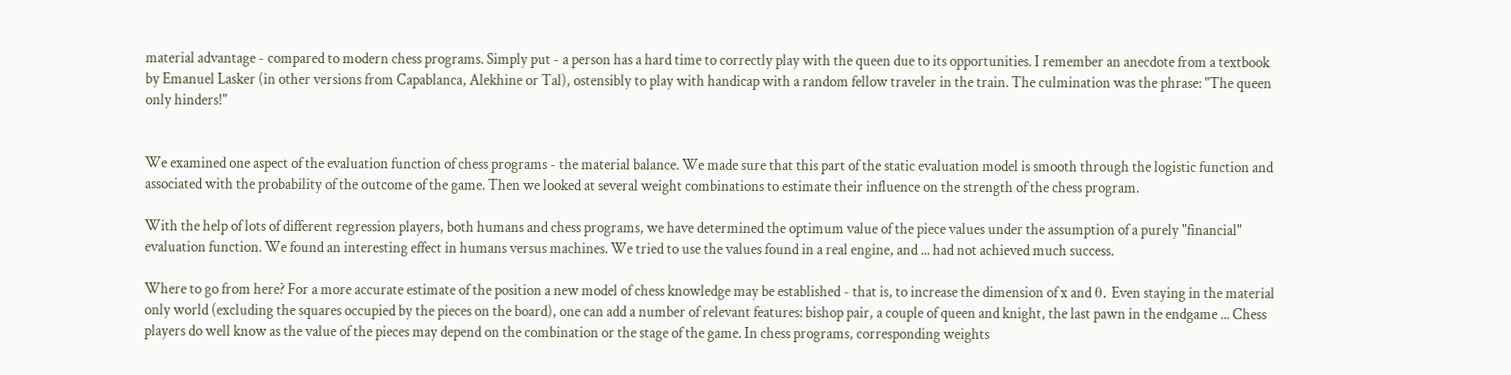material advantage - compared to modern chess programs. Simply put - a person has a hard time to correctly play with the queen due to its opportunities. I remember an anecdote from a textbook by Emanuel Lasker (in other versions from Capablanca, Alekhine or Tal), ostensibly to play with handicap with a random fellow traveler in the train. The culmination was the phrase: "The queen only hinders!"


We examined one aspect of the evaluation function of chess programs - the material balance. We made sure that this part of the static evaluation model is smooth through the logistic function and associated with the probability of the outcome of the game. Then we looked at several weight combinations to estimate their influence on the strength of the chess program.

With the help of lots of different regression players, both humans and chess programs, we have determined the optimum value of the piece values under the assumption of a purely "financial" evaluation function. We found an interesting effect in humans versus machines. We tried to use the values found in a real engine, and ... had not achieved much success.

Where to go from here? For a more accurate estimate of the position a new model of chess knowledge may be established - that is, to increase the dimension of x and θ. Even staying in the material only world (excluding the squares occupied by the pieces on the board), one can add a number of relevant features: bishop pair, a couple of queen and knight, the last pawn in the endgame ... Chess players do well know as the value of the pieces may depend on the combination or the stage of the game. In chess programs, corresponding weights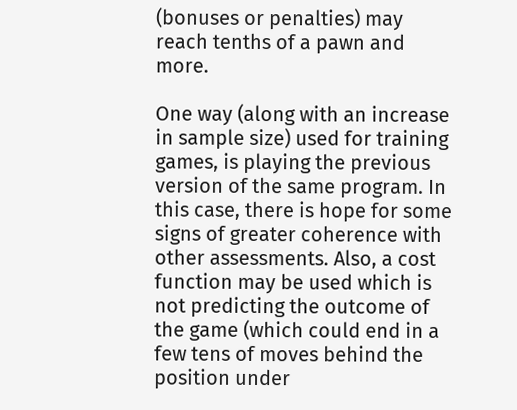(bonuses or penalties) may reach tenths of a pawn and more.

One way (along with an increase in sample size) used for training games, is playing the previous version of the same program. In this case, there is hope for some signs of greater coherence with other assessments. Also, a cost function may be used which is not predicting the outcome of the game (which could end in a few tens of moves behind the position under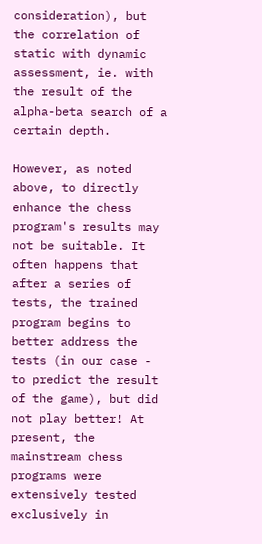consideration), but the correlation of static with dynamic assessment, ie. with the result of the alpha-beta search of a certain depth.

However, as noted above, to directly enhance the chess program's results may not be suitable. It often happens that after a series of tests, the trained program begins to better address the tests (in our case - to predict the result of the game), but did not play better! At present, the mainstream chess programs were extensively tested exclusively in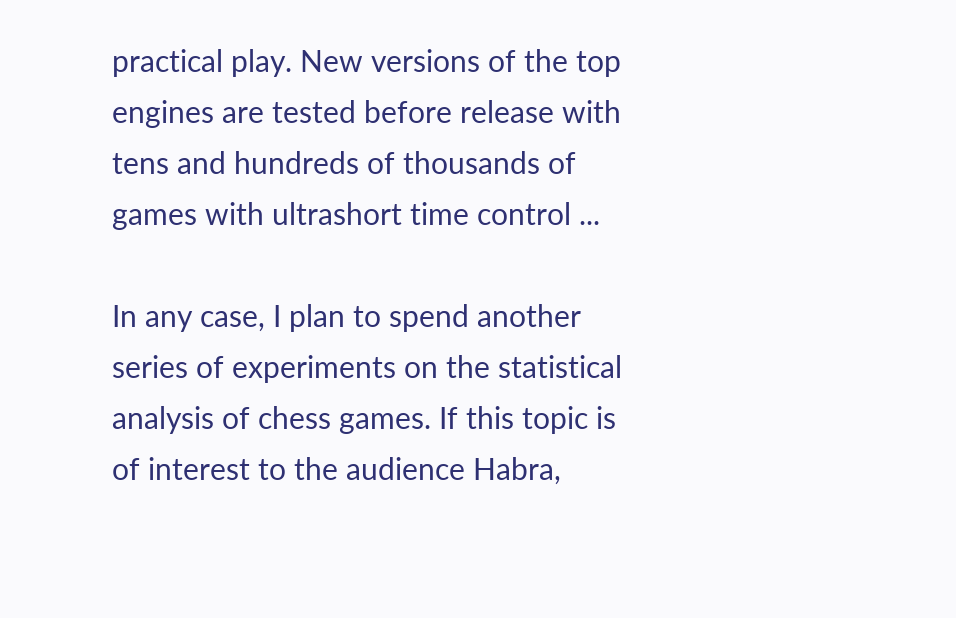practical play. New versions of the top engines are tested before release with tens and hundreds of thousands of games with ultrashort time control ...

In any case, I plan to spend another series of experiments on the statistical analysis of chess games. If this topic is of interest to the audience Habra,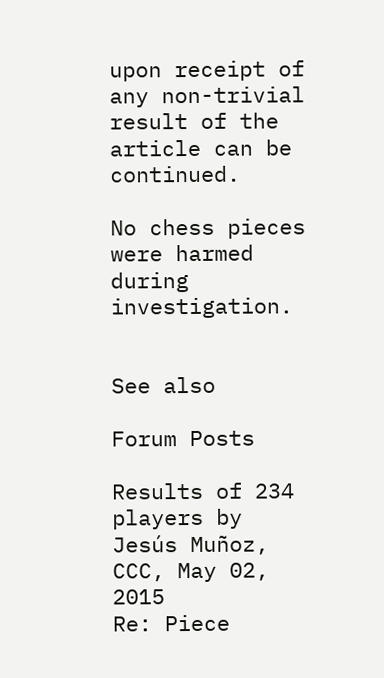upon receipt of any non-trivial result of the article can be continued.

No chess pieces were harmed during investigation.


See also

Forum Posts

Results of 234 players by Jesús Muñoz, CCC, May 02, 2015
Re: Piece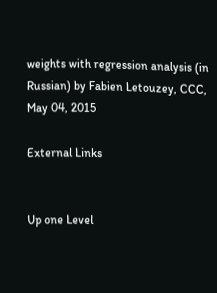weights with regression analysis (in Russian) by Fabien Letouzey, CCC, May 04, 2015

External Links


Up one Level